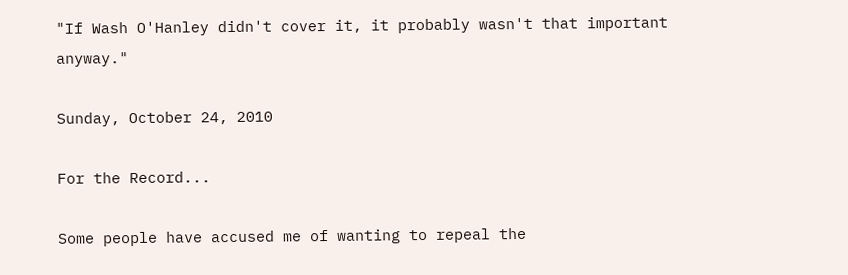"If Wash O'Hanley didn't cover it, it probably wasn't that important anyway."

Sunday, October 24, 2010

For the Record...

Some people have accused me of wanting to repeal the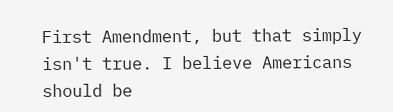First Amendment, but that simply isn't true. I believe Americans should be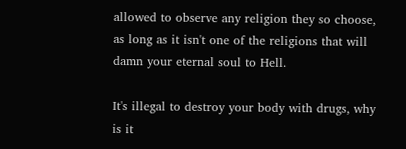allowed to observe any religion they so choose, as long as it isn't one of the religions that will damn your eternal soul to Hell.

It's illegal to destroy your body with drugs, why is it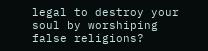legal to destroy your soul by worshiping false religions?